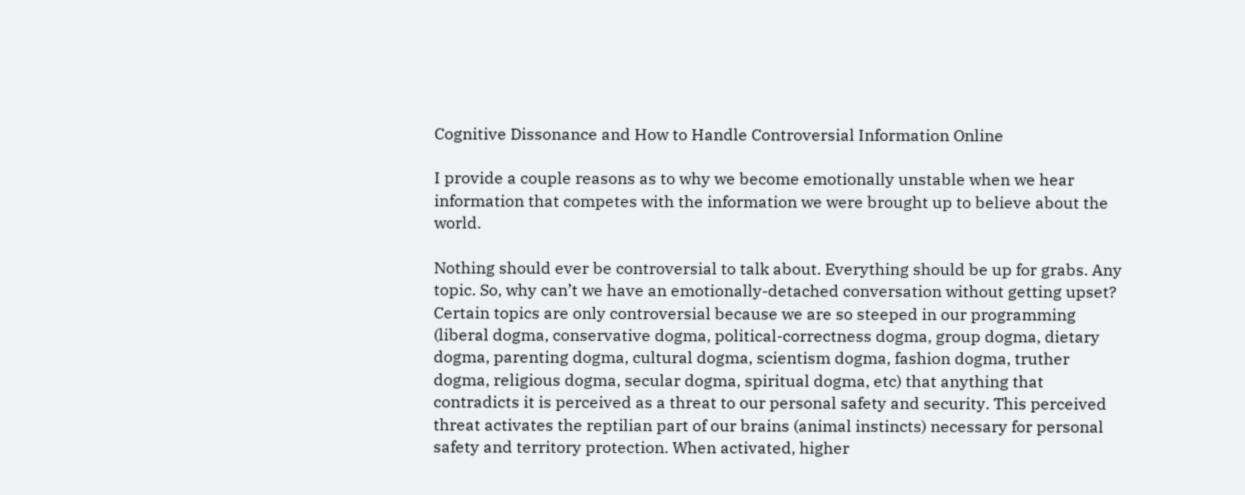Cognitive Dissonance and How to Handle Controversial Information Online

I provide a couple reasons as to why we become emotionally unstable when we hear information that competes with the information we were brought up to believe about the world.

Nothing should ever be controversial to talk about. Everything should be up for grabs. Any topic. So, why can’t we have an emotionally-detached conversation without getting upset? Certain topics are only controversial because we are so steeped in our programming (liberal dogma, conservative dogma, political-correctness dogma, group dogma, dietary dogma, parenting dogma, cultural dogma, scientism dogma, fashion dogma, truther dogma, religious dogma, secular dogma, spiritual dogma, etc) that anything that contradicts it is perceived as a threat to our personal safety and security. This perceived threat activates the reptilian part of our brains (animal instincts) necessary for personal safety and territory protection. When activated, higher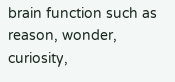brain function such as reason, wonder, curiosity,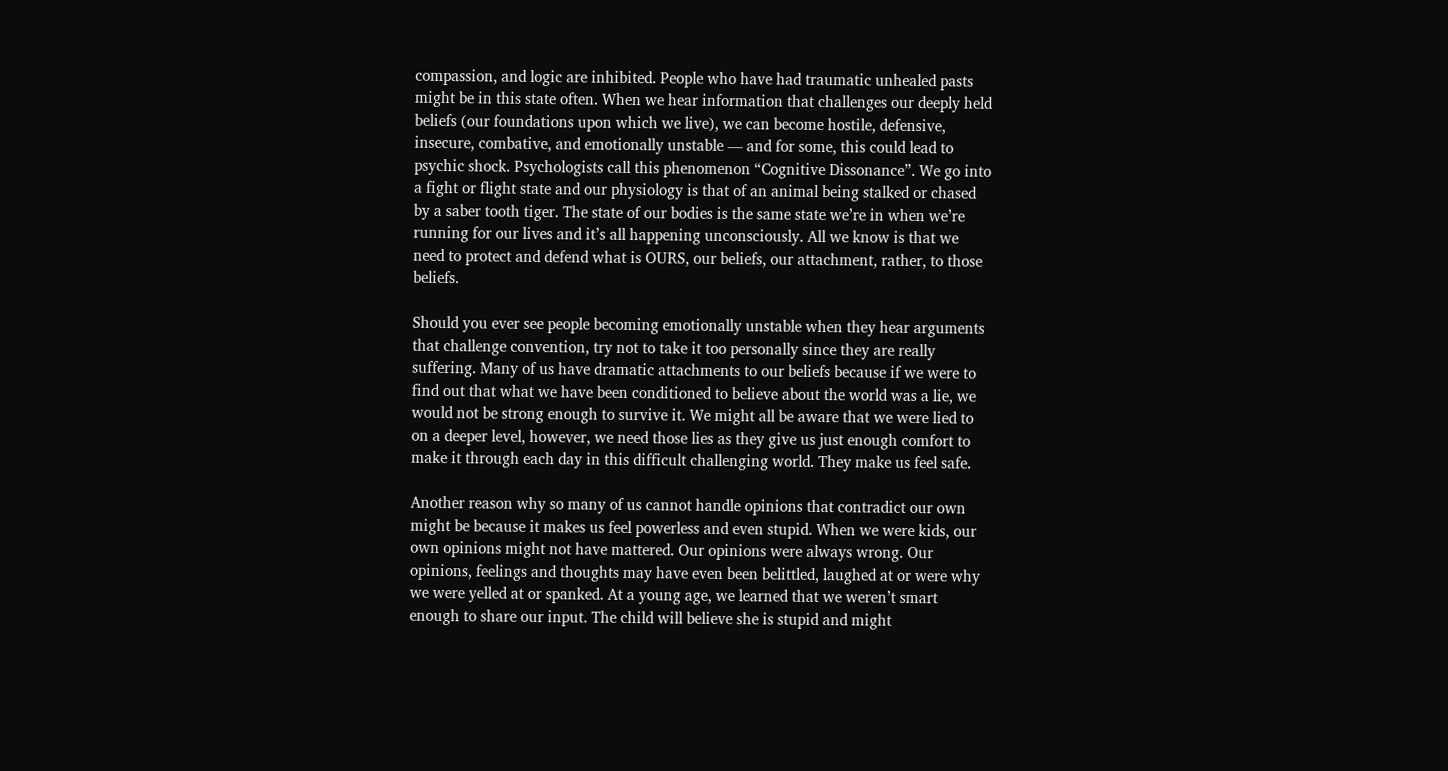compassion, and logic are inhibited. People who have had traumatic unhealed pasts might be in this state often. When we hear information that challenges our deeply held beliefs (our foundations upon which we live), we can become hostile, defensive, insecure, combative, and emotionally unstable — and for some, this could lead to psychic shock. Psychologists call this phenomenon “Cognitive Dissonance”. We go into a fight or flight state and our physiology is that of an animal being stalked or chased by a saber tooth tiger. The state of our bodies is the same state we’re in when we’re running for our lives and it’s all happening unconsciously. All we know is that we need to protect and defend what is OURS, our beliefs, our attachment, rather, to those beliefs.

Should you ever see people becoming emotionally unstable when they hear arguments that challenge convention, try not to take it too personally since they are really suffering. Many of us have dramatic attachments to our beliefs because if we were to find out that what we have been conditioned to believe about the world was a lie, we would not be strong enough to survive it. We might all be aware that we were lied to on a deeper level, however, we need those lies as they give us just enough comfort to make it through each day in this difficult challenging world. They make us feel safe.

Another reason why so many of us cannot handle opinions that contradict our own might be because it makes us feel powerless and even stupid. When we were kids, our own opinions might not have mattered. Our opinions were always wrong. Our opinions, feelings and thoughts may have even been belittled, laughed at or were why we were yelled at or spanked. At a young age, we learned that we weren’t smart enough to share our input. The child will believe she is stupid and might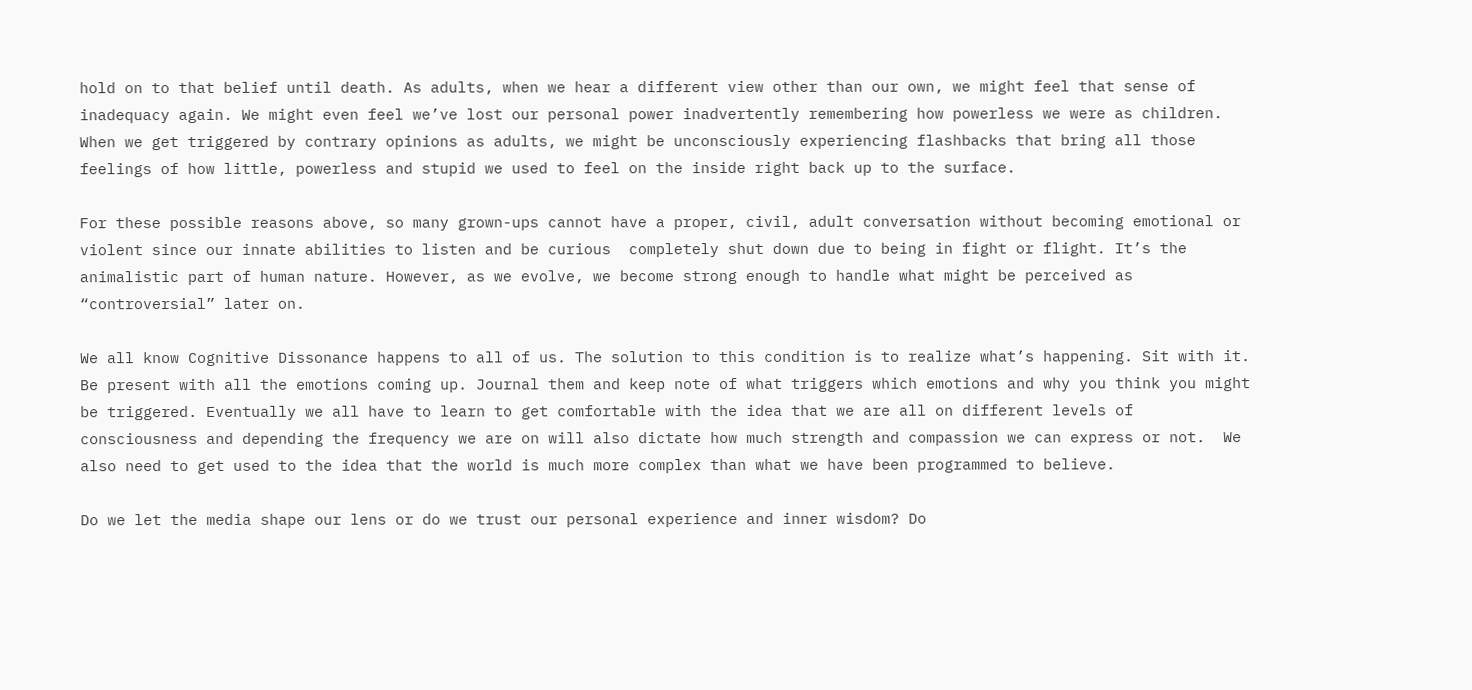hold on to that belief until death. As adults, when we hear a different view other than our own, we might feel that sense of inadequacy again. We might even feel we’ve lost our personal power inadvertently remembering how powerless we were as children. When we get triggered by contrary opinions as adults, we might be unconsciously experiencing flashbacks that bring all those feelings of how little, powerless and stupid we used to feel on the inside right back up to the surface.

For these possible reasons above, so many grown-ups cannot have a proper, civil, adult conversation without becoming emotional or violent since our innate abilities to listen and be curious  completely shut down due to being in fight or flight. It’s the animalistic part of human nature. However, as we evolve, we become strong enough to handle what might be perceived as “controversial” later on.

We all know Cognitive Dissonance happens to all of us. The solution to this condition is to realize what’s happening. Sit with it. Be present with all the emotions coming up. Journal them and keep note of what triggers which emotions and why you think you might be triggered. Eventually we all have to learn to get comfortable with the idea that we are all on different levels of consciousness and depending the frequency we are on will also dictate how much strength and compassion we can express or not.  We also need to get used to the idea that the world is much more complex than what we have been programmed to believe.

Do we let the media shape our lens or do we trust our personal experience and inner wisdom? Do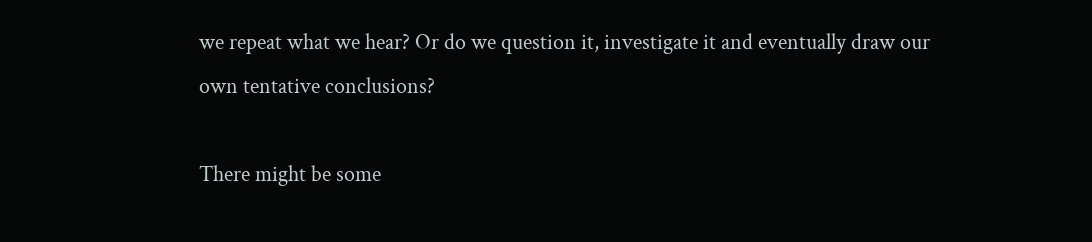we repeat what we hear? Or do we question it, investigate it and eventually draw our own tentative conclusions?

There might be some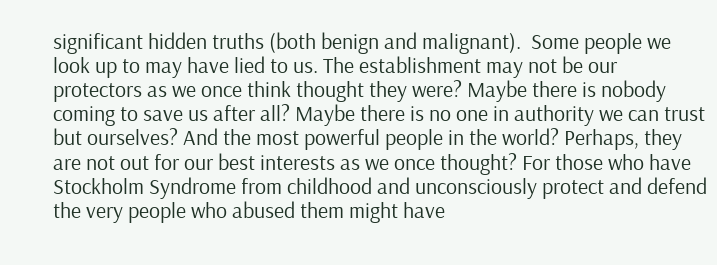significant hidden truths (both benign and malignant).  Some people we look up to may have lied to us. The establishment may not be our protectors as we once think thought they were? Maybe there is nobody coming to save us after all? Maybe there is no one in authority we can trust but ourselves? And the most powerful people in the world? Perhaps, they are not out for our best interests as we once thought? For those who have Stockholm Syndrome from childhood and unconsciously protect and defend the very people who abused them might have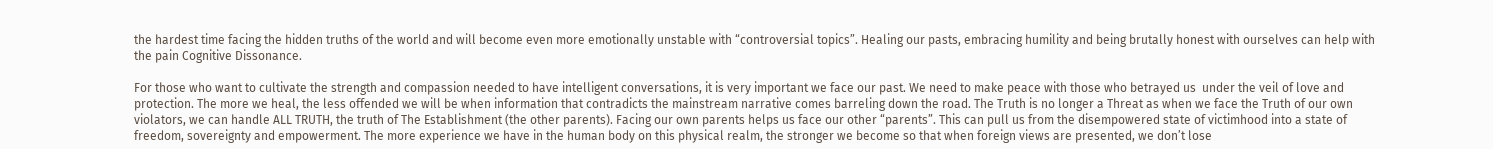the hardest time facing the hidden truths of the world and will become even more emotionally unstable with “controversial topics”. Healing our pasts, embracing humility and being brutally honest with ourselves can help with the pain Cognitive Dissonance.

For those who want to cultivate the strength and compassion needed to have intelligent conversations, it is very important we face our past. We need to make peace with those who betrayed us  under the veil of love and protection. The more we heal, the less offended we will be when information that contradicts the mainstream narrative comes barreling down the road. The Truth is no longer a Threat as when we face the Truth of our own violators, we can handle ALL TRUTH, the truth of The Establishment (the other parents). Facing our own parents helps us face our other “parents”. This can pull us from the disempowered state of victimhood into a state of freedom, sovereignty and empowerment. The more experience we have in the human body on this physical realm, the stronger we become so that when foreign views are presented, we don’t lose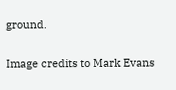ground.

Image credits to Mark Evans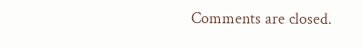Comments are closed.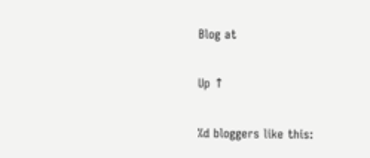Blog at

Up ↑

%d bloggers like this: